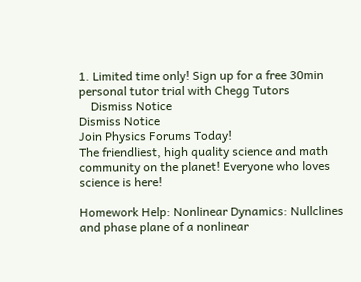1. Limited time only! Sign up for a free 30min personal tutor trial with Chegg Tutors
    Dismiss Notice
Dismiss Notice
Join Physics Forums Today!
The friendliest, high quality science and math community on the planet! Everyone who loves science is here!

Homework Help: Nonlinear Dynamics: Nullclines and phase plane of a nonlinear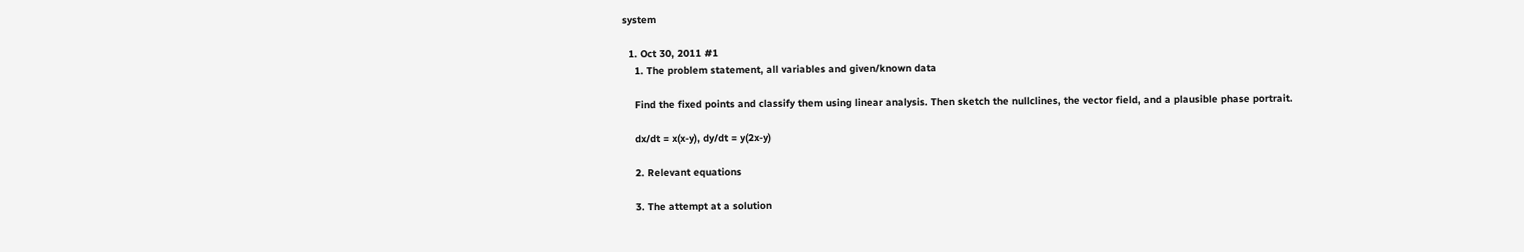system

  1. Oct 30, 2011 #1
    1. The problem statement, all variables and given/known data

    Find the fixed points and classify them using linear analysis. Then sketch the nullclines, the vector field, and a plausible phase portrait.

    dx/dt = x(x-y), dy/dt = y(2x-y)

    2. Relevant equations

    3. The attempt at a solution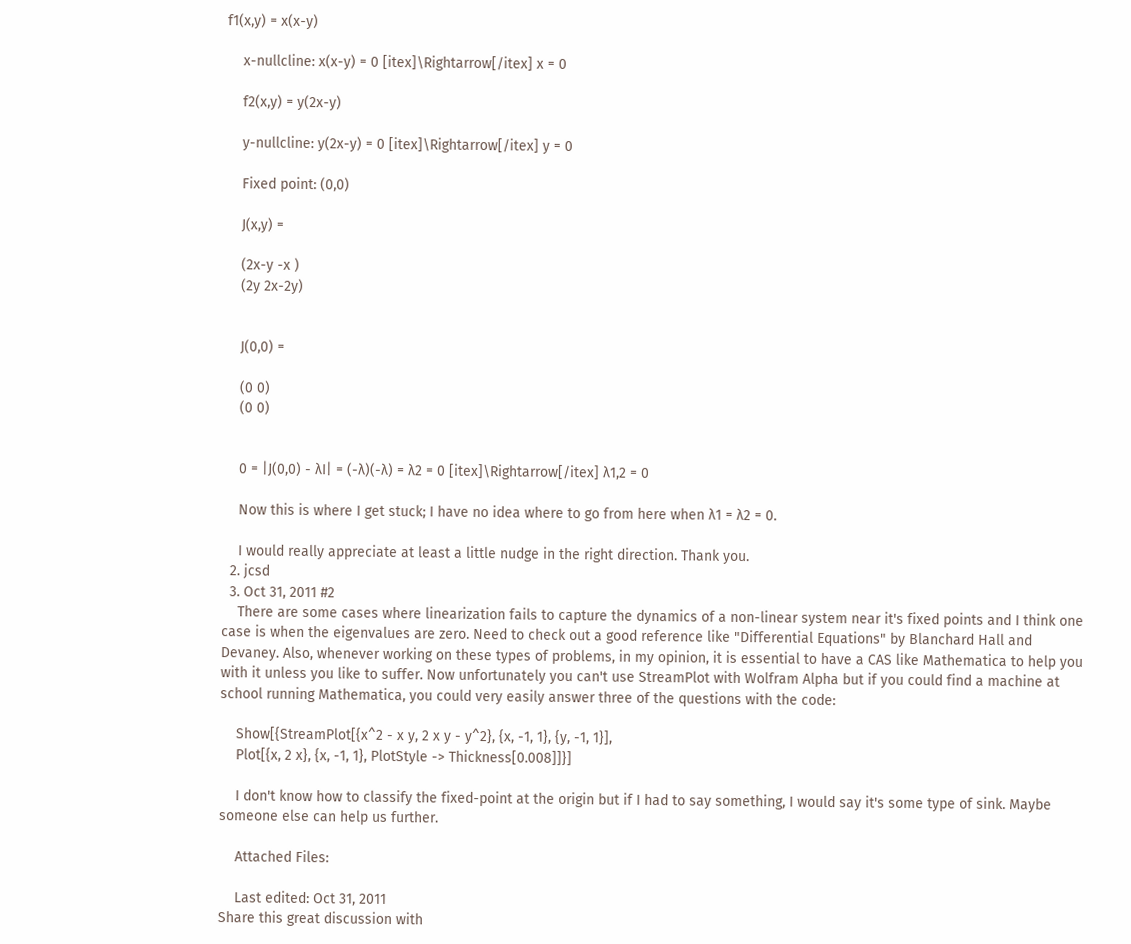f1(x,y) = x(x-y)

    x-nullcline: x(x-y) = 0 [itex]\Rightarrow[/itex] x = 0

    f2(x,y) = y(2x-y)

    y-nullcline: y(2x-y) = 0 [itex]\Rightarrow[/itex] y = 0

    Fixed point: (0,0)

    J(x,y) =

    (2x-y -x )
    (2y 2x-2y)


    J(0,0) =

    (0 0)
    (0 0)


    0 = |J(0,0) - λI| = (-λ)(-λ) = λ2 = 0 [itex]\Rightarrow[/itex] λ1,2 = 0

    Now this is where I get stuck; I have no idea where to go from here when λ1 = λ2 = 0.

    I would really appreciate at least a little nudge in the right direction. Thank you.
  2. jcsd
  3. Oct 31, 2011 #2
    There are some cases where linearization fails to capture the dynamics of a non-linear system near it's fixed points and I think one case is when the eigenvalues are zero. Need to check out a good reference like "Differential Equations" by Blanchard Hall and Devaney. Also, whenever working on these types of problems, in my opinion, it is essential to have a CAS like Mathematica to help you with it unless you like to suffer. Now unfortunately you can't use StreamPlot with Wolfram Alpha but if you could find a machine at school running Mathematica, you could very easily answer three of the questions with the code:

    Show[{StreamPlot[{x^2 - x y, 2 x y - y^2}, {x, -1, 1}, {y, -1, 1}],
    Plot[{x, 2 x}, {x, -1, 1}, PlotStyle -> Thickness[0.008]]}]

    I don't know how to classify the fixed-point at the origin but if I had to say something, I would say it's some type of sink. Maybe someone else can help us further.

    Attached Files:

    Last edited: Oct 31, 2011
Share this great discussion with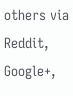others via Reddit, Google+,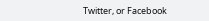Twitter, or Facebook